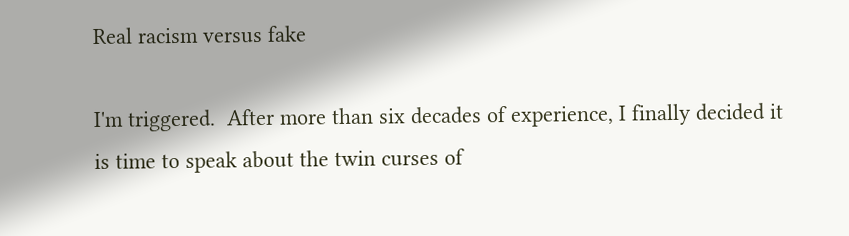Real racism versus fake

I'm triggered.  After more than six decades of experience, I finally decided it is time to speak about the twin curses of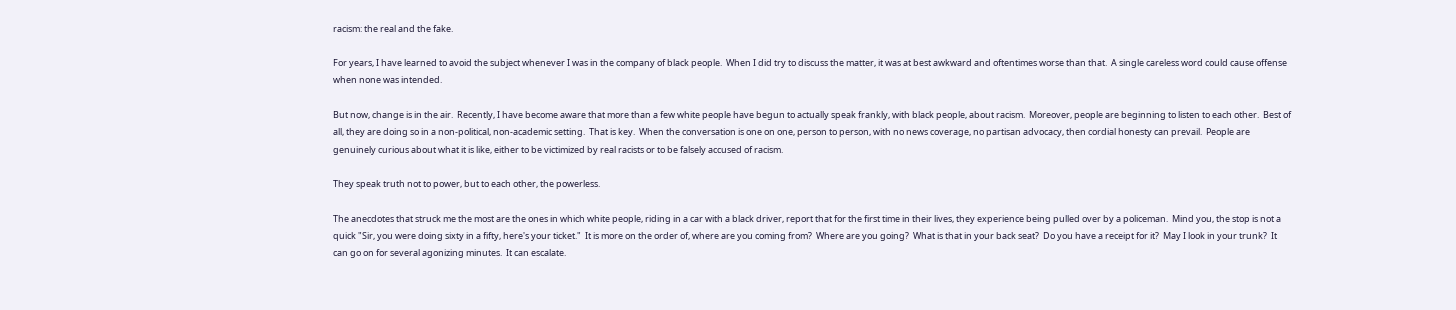racism: the real and the fake.

For years, I have learned to avoid the subject whenever I was in the company of black people.  When I did try to discuss the matter, it was at best awkward and oftentimes worse than that.  A single careless word could cause offense when none was intended.

But now, change is in the air.  Recently, I have become aware that more than a few white people have begun to actually speak frankly, with black people, about racism.  Moreover, people are beginning to listen to each other.  Best of all, they are doing so in a non-political, non-academic setting.  That is key.  When the conversation is one on one, person to person, with no news coverage, no partisan advocacy, then cordial honesty can prevail.  People are genuinely curious about what it is like, either to be victimized by real racists or to be falsely accused of racism.

They speak truth not to power, but to each other, the powerless.

The anecdotes that struck me the most are the ones in which white people, riding in a car with a black driver, report that for the first time in their lives, they experience being pulled over by a policeman.  Mind you, the stop is not a quick "Sir, you were doing sixty in a fifty, here's your ticket."  It is more on the order of, where are you coming from?  Where are you going?  What is that in your back seat?  Do you have a receipt for it?  May I look in your trunk?  It can go on for several agonizing minutes.  It can escalate.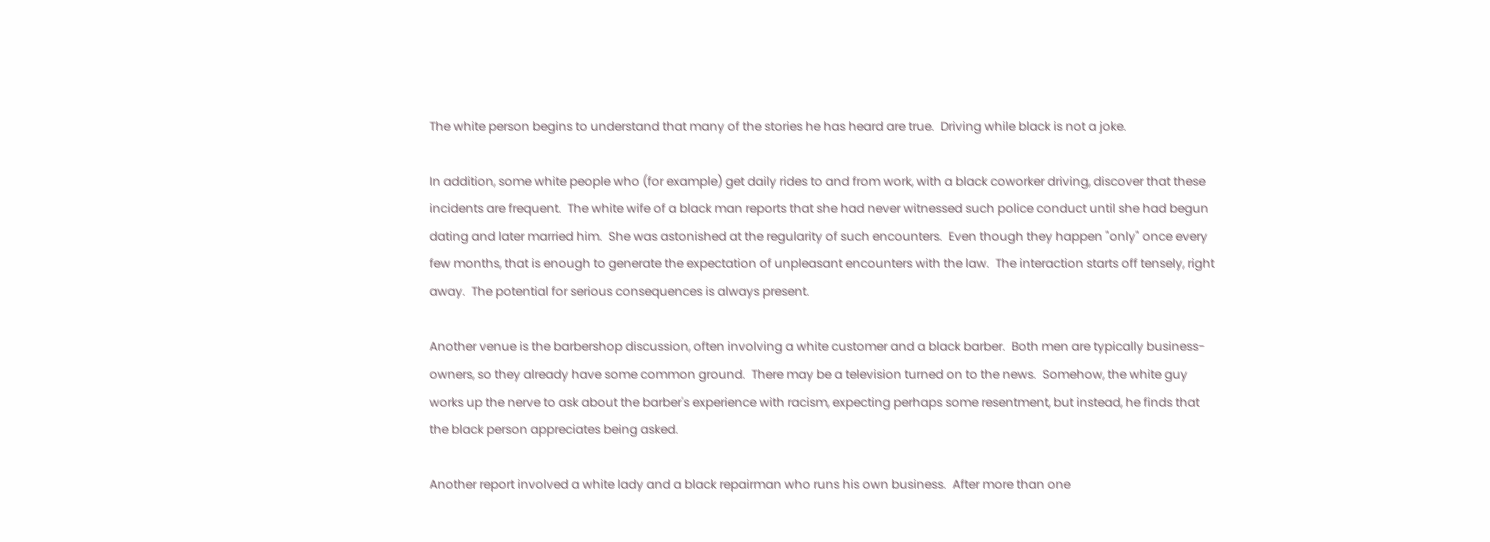The white person begins to understand that many of the stories he has heard are true.  Driving while black is not a joke.

In addition, some white people who (for example) get daily rides to and from work, with a black coworker driving, discover that these incidents are frequent.  The white wife of a black man reports that she had never witnessed such police conduct until she had begun dating and later married him.  She was astonished at the regularity of such encounters.  Even though they happen "only" once every few months, that is enough to generate the expectation of unpleasant encounters with the law.  The interaction starts off tensely, right away.  The potential for serious consequences is always present.

Another venue is the barbershop discussion, often involving a white customer and a black barber.  Both men are typically business-owners, so they already have some common ground.  There may be a television turned on to the news.  Somehow, the white guy works up the nerve to ask about the barber's experience with racism, expecting perhaps some resentment, but instead, he finds that the black person appreciates being asked.

Another report involved a white lady and a black repairman who runs his own business.  After more than one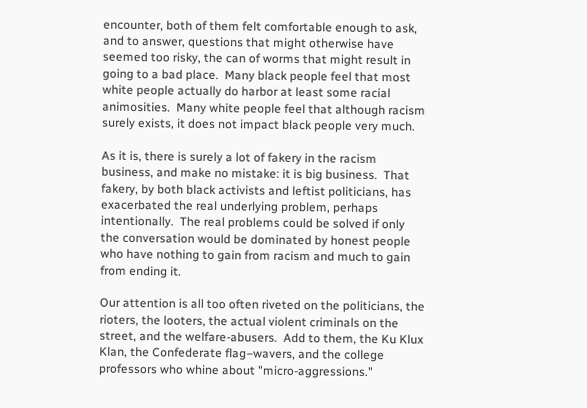encounter, both of them felt comfortable enough to ask, and to answer, questions that might otherwise have seemed too risky, the can of worms that might result in going to a bad place.  Many black people feel that most white people actually do harbor at least some racial animosities.  Many white people feel that although racism surely exists, it does not impact black people very much.

As it is, there is surely a lot of fakery in the racism business, and make no mistake: it is big business.  That fakery, by both black activists and leftist politicians, has exacerbated the real underlying problem, perhaps intentionally.  The real problems could be solved if only the conversation would be dominated by honest people who have nothing to gain from racism and much to gain from ending it.

Our attention is all too often riveted on the politicians, the rioters, the looters, the actual violent criminals on the street, and the welfare-abusers.  Add to them, the Ku Klux Klan, the Confederate flag–wavers, and the college professors who whine about "micro-aggressions."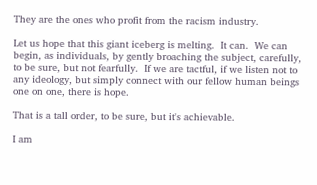They are the ones who profit from the racism industry.

Let us hope that this giant iceberg is melting.  It can.  We can begin, as individuals, by gently broaching the subject, carefully, to be sure, but not fearfully.  If we are tactful, if we listen not to any ideology, but simply connect with our fellow human beings one on one, there is hope.

That is a tall order, to be sure, but it's achievable.

I am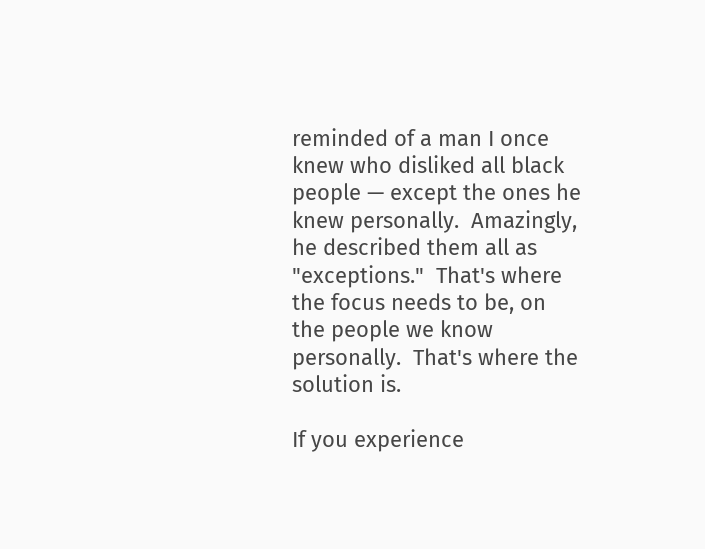reminded of a man I once knew who disliked all black people — except the ones he knew personally.  Amazingly, he described them all as "exceptions."  That's where the focus needs to be, on the people we know personally.  That's where the solution is.

If you experience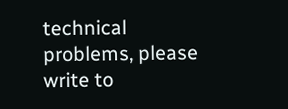technical problems, please write to